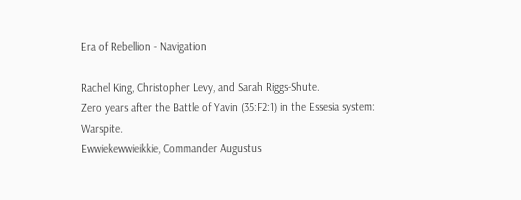Era of Rebellion - Navigation

Rachel King, Christopher Levy, and Sarah Riggs-Shute.
Zero years after the Battle of Yavin (35:F2:1) in the Essesia system: Warspite.
Ewwiekewwieikkie, Commander Augustus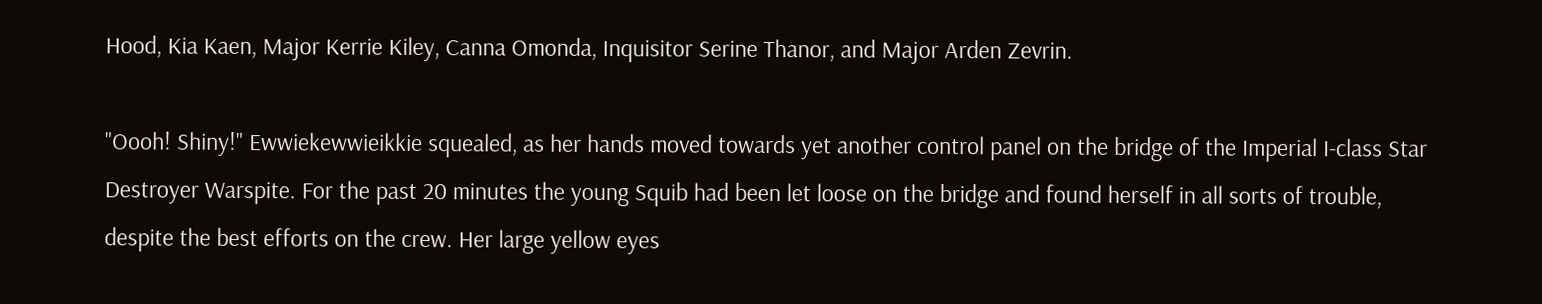Hood, Kia Kaen, Major Kerrie Kiley, Canna Omonda, Inquisitor Serine Thanor, and Major Arden Zevrin.

"Oooh! Shiny!" Ewwiekewwieikkie squealed, as her hands moved towards yet another control panel on the bridge of the Imperial I-class Star Destroyer Warspite. For the past 20 minutes the young Squib had been let loose on the bridge and found herself in all sorts of trouble, despite the best efforts on the crew. Her large yellow eyes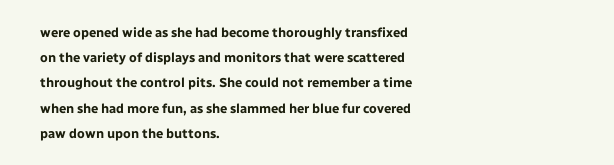were opened wide as she had become thoroughly transfixed on the variety of displays and monitors that were scattered throughout the control pits. She could not remember a time when she had more fun, as she slammed her blue fur covered paw down upon the buttons.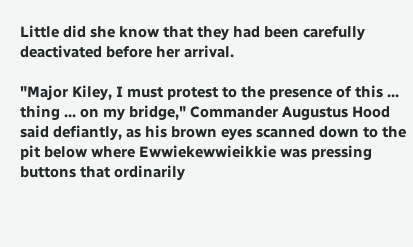Little did she know that they had been carefully deactivated before her arrival.

"Major Kiley, I must protest to the presence of this ... thing ... on my bridge," Commander Augustus Hood said defiantly, as his brown eyes scanned down to the pit below where Ewwiekewwieikkie was pressing buttons that ordinarily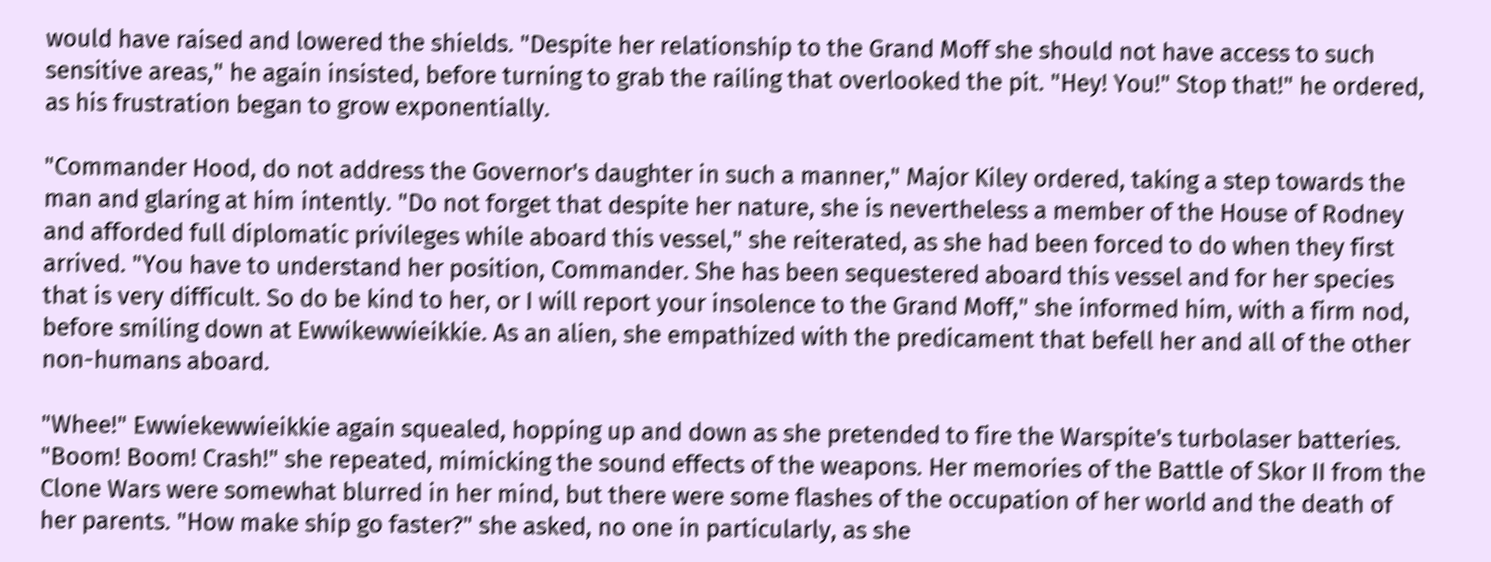would have raised and lowered the shields. "Despite her relationship to the Grand Moff she should not have access to such sensitive areas," he again insisted, before turning to grab the railing that overlooked the pit. "Hey! You!" Stop that!" he ordered, as his frustration began to grow exponentially.

"Commander Hood, do not address the Governor's daughter in such a manner," Major Kiley ordered, taking a step towards the man and glaring at him intently. "Do not forget that despite her nature, she is nevertheless a member of the House of Rodney and afforded full diplomatic privileges while aboard this vessel," she reiterated, as she had been forced to do when they first arrived. "You have to understand her position, Commander. She has been sequestered aboard this vessel and for her species that is very difficult. So do be kind to her, or I will report your insolence to the Grand Moff," she informed him, with a firm nod, before smiling down at Ewwikewwieikkie. As an alien, she empathized with the predicament that befell her and all of the other non-humans aboard.

"Whee!" Ewwiekewwieikkie again squealed, hopping up and down as she pretended to fire the Warspite's turbolaser batteries. "Boom! Boom! Crash!" she repeated, mimicking the sound effects of the weapons. Her memories of the Battle of Skor II from the Clone Wars were somewhat blurred in her mind, but there were some flashes of the occupation of her world and the death of her parents. "How make ship go faster?" she asked, no one in particularly, as she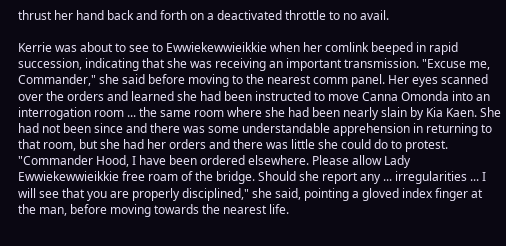thrust her hand back and forth on a deactivated throttle to no avail.

Kerrie was about to see to Ewwiekewwieikkie when her comlink beeped in rapid succession, indicating that she was receiving an important transmission. "Excuse me, Commander," she said before moving to the nearest comm panel. Her eyes scanned over the orders and learned she had been instructed to move Canna Omonda into an interrogation room ... the same room where she had been nearly slain by Kia Kaen. She had not been since and there was some understandable apprehension in returning to that room, but she had her orders and there was little she could do to protest. "Commander Hood, I have been ordered elsewhere. Please allow Lady Ewwiekewwieikkie free roam of the bridge. Should she report any ... irregularities ... I will see that you are properly disciplined," she said, pointing a gloved index finger at the man, before moving towards the nearest life.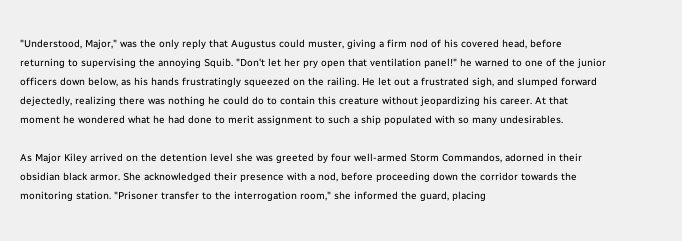"Understood, Major," was the only reply that Augustus could muster, giving a firm nod of his covered head, before returning to supervising the annoying Squib. "Don't let her pry open that ventilation panel!" he warned to one of the junior officers down below, as his hands frustratingly squeezed on the railing. He let out a frustrated sigh, and slumped forward dejectedly, realizing there was nothing he could do to contain this creature without jeopardizing his career. At that moment he wondered what he had done to merit assignment to such a ship populated with so many undesirables.

As Major Kiley arrived on the detention level she was greeted by four well-armed Storm Commandos, adorned in their obsidian black armor. She acknowledged their presence with a nod, before proceeding down the corridor towards the monitoring station. "Prisoner transfer to the interrogation room," she informed the guard, placing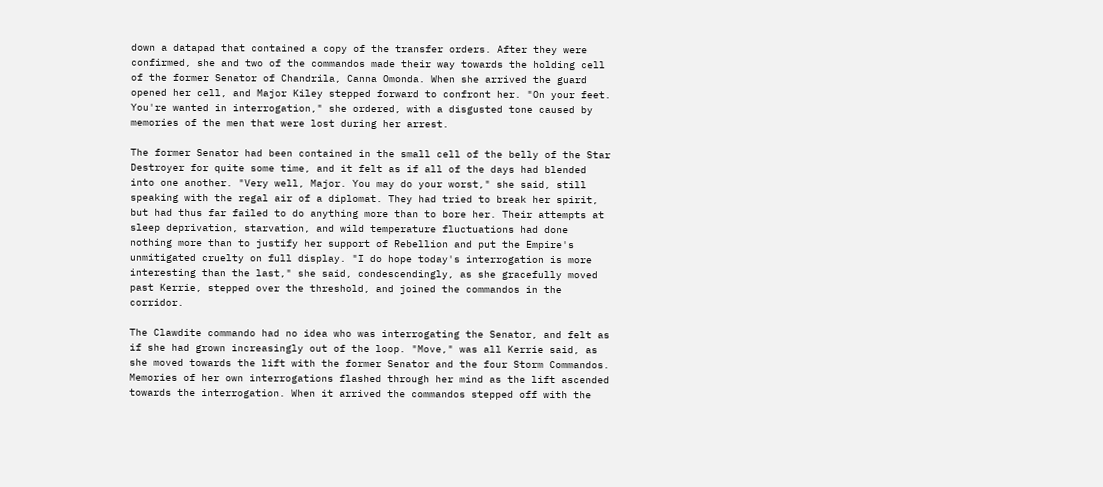down a datapad that contained a copy of the transfer orders. After they were confirmed, she and two of the commandos made their way towards the holding cell of the former Senator of Chandrila, Canna Omonda. When she arrived the guard opened her cell, and Major Kiley stepped forward to confront her. "On your feet. You're wanted in interrogation," she ordered, with a disgusted tone caused by memories of the men that were lost during her arrest.

The former Senator had been contained in the small cell of the belly of the Star Destroyer for quite some time, and it felt as if all of the days had blended into one another. "Very well, Major. You may do your worst," she said, still speaking with the regal air of a diplomat. They had tried to break her spirit, but had thus far failed to do anything more than to bore her. Their attempts at sleep deprivation, starvation, and wild temperature fluctuations had done nothing more than to justify her support of Rebellion and put the Empire's unmitigated cruelty on full display. "I do hope today's interrogation is more interesting than the last," she said, condescendingly, as she gracefully moved past Kerrie, stepped over the threshold, and joined the commandos in the corridor.

The Clawdite commando had no idea who was interrogating the Senator, and felt as if she had grown increasingly out of the loop. "Move," was all Kerrie said, as she moved towards the lift with the former Senator and the four Storm Commandos. Memories of her own interrogations flashed through her mind as the lift ascended towards the interrogation. When it arrived the commandos stepped off with the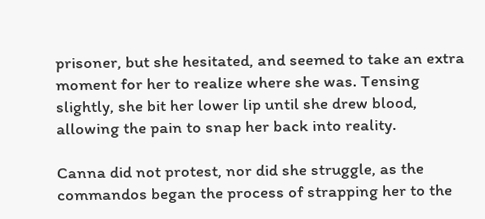prisoner, but she hesitated, and seemed to take an extra moment for her to realize where she was. Tensing slightly, she bit her lower lip until she drew blood, allowing the pain to snap her back into reality.

Canna did not protest, nor did she struggle, as the commandos began the process of strapping her to the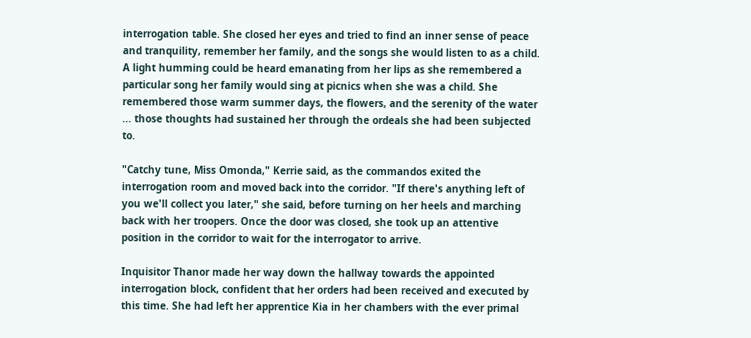interrogation table. She closed her eyes and tried to find an inner sense of peace and tranquility, remember her family, and the songs she would listen to as a child. A light humming could be heard emanating from her lips as she remembered a particular song her family would sing at picnics when she was a child. She remembered those warm summer days, the flowers, and the serenity of the water ... those thoughts had sustained her through the ordeals she had been subjected to.

"Catchy tune, Miss Omonda," Kerrie said, as the commandos exited the interrogation room and moved back into the corridor. "If there's anything left of you we'll collect you later," she said, before turning on her heels and marching back with her troopers. Once the door was closed, she took up an attentive position in the corridor to wait for the interrogator to arrive.

Inquisitor Thanor made her way down the hallway towards the appointed interrogation block, confident that her orders had been received and executed by this time. She had left her apprentice Kia in her chambers with the ever primal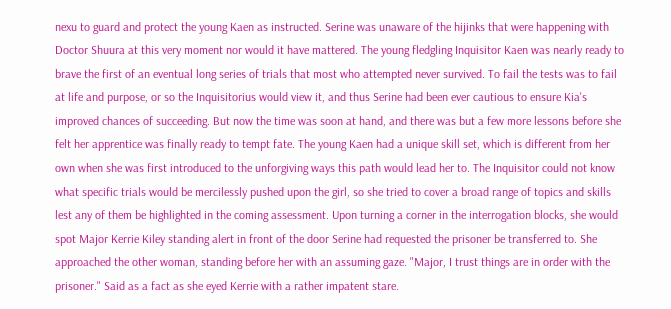nexu to guard and protect the young Kaen as instructed. Serine was unaware of the hijinks that were happening with Doctor Shuura at this very moment nor would it have mattered. The young fledgling Inquisitor Kaen was nearly ready to brave the first of an eventual long series of trials that most who attempted never survived. To fail the tests was to fail at life and purpose, or so the Inquisitorius would view it, and thus Serine had been ever cautious to ensure Kia's improved chances of succeeding. But now the time was soon at hand, and there was but a few more lessons before she felt her apprentice was finally ready to tempt fate. The young Kaen had a unique skill set, which is different from her own when she was first introduced to the unforgiving ways this path would lead her to. The Inquisitor could not know what specific trials would be mercilessly pushed upon the girl, so she tried to cover a broad range of topics and skills lest any of them be highlighted in the coming assessment. Upon turning a corner in the interrogation blocks, she would spot Major Kerrie Kiley standing alert in front of the door Serine had requested the prisoner be transferred to. She approached the other woman, standing before her with an assuming gaze. "Major, I trust things are in order with the prisoner." Said as a fact as she eyed Kerrie with a rather impatent stare.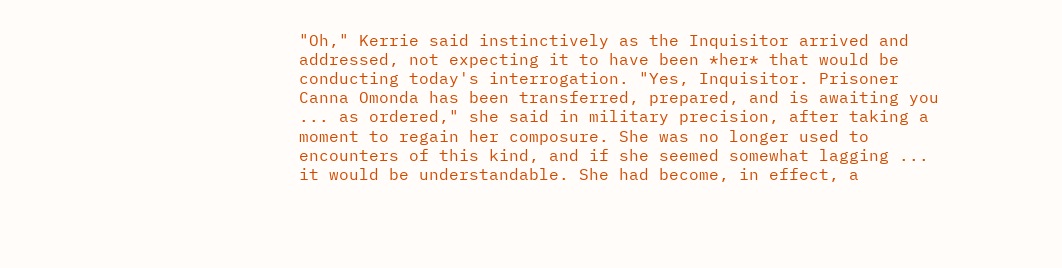"Oh," Kerrie said instinctively as the Inquisitor arrived and addressed, not expecting it to have been *her* that would be conducting today's interrogation. "Yes, Inquisitor. Prisoner Canna Omonda has been transferred, prepared, and is awaiting you ... as ordered," she said in military precision, after taking a moment to regain her composure. She was no longer used to encounters of this kind, and if she seemed somewhat lagging ... it would be understandable. She had become, in effect, a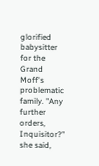glorified babysitter for the Grand Moff's problematic family. "Any further orders, Inquisitor?" she said,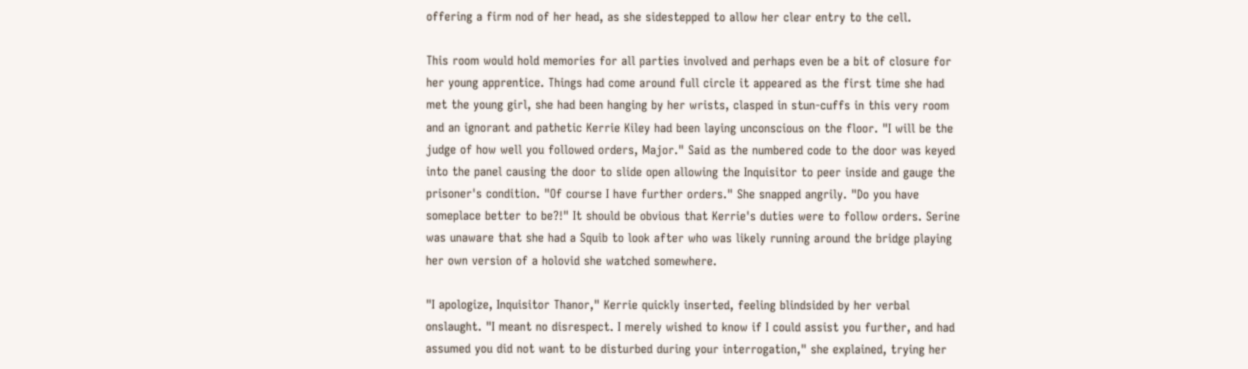offering a firm nod of her head, as she sidestepped to allow her clear entry to the cell.

This room would hold memories for all parties involved and perhaps even be a bit of closure for her young apprentice. Things had come around full circle it appeared as the first time she had met the young girl, she had been hanging by her wrists, clasped in stun-cuffs in this very room and an ignorant and pathetic Kerrie Kiley had been laying unconscious on the floor. "I will be the judge of how well you followed orders, Major." Said as the numbered code to the door was keyed into the panel causing the door to slide open allowing the Inquisitor to peer inside and gauge the prisoner's condition. "Of course I have further orders." She snapped angrily. "Do you have someplace better to be?!" It should be obvious that Kerrie's duties were to follow orders. Serine was unaware that she had a Squib to look after who was likely running around the bridge playing her own version of a holovid she watched somewhere.

"I apologize, Inquisitor Thanor," Kerrie quickly inserted, feeling blindsided by her verbal onslaught. "I meant no disrespect. I merely wished to know if I could assist you further, and had assumed you did not want to be disturbed during your interrogation," she explained, trying her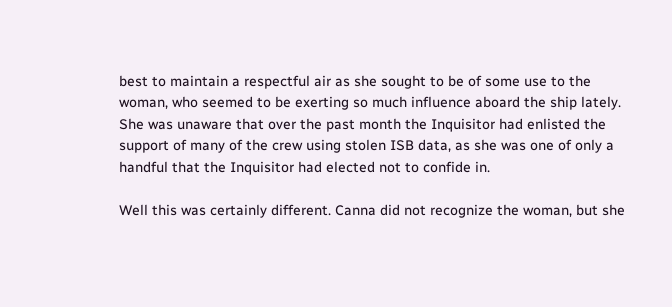best to maintain a respectful air as she sought to be of some use to the woman, who seemed to be exerting so much influence aboard the ship lately. She was unaware that over the past month the Inquisitor had enlisted the support of many of the crew using stolen ISB data, as she was one of only a handful that the Inquisitor had elected not to confide in.

Well this was certainly different. Canna did not recognize the woman, but she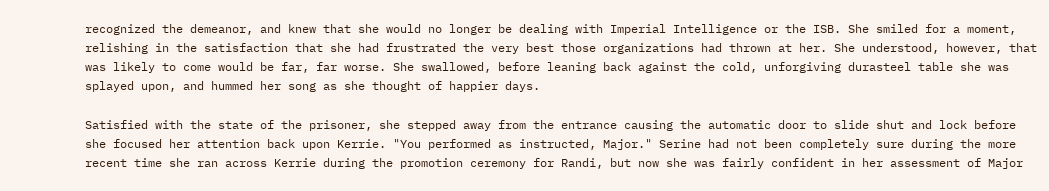recognized the demeanor, and knew that she would no longer be dealing with Imperial Intelligence or the ISB. She smiled for a moment, relishing in the satisfaction that she had frustrated the very best those organizations had thrown at her. She understood, however, that was likely to come would be far, far worse. She swallowed, before leaning back against the cold, unforgiving durasteel table she was splayed upon, and hummed her song as she thought of happier days.

Satisfied with the state of the prisoner, she stepped away from the entrance causing the automatic door to slide shut and lock before she focused her attention back upon Kerrie. "You performed as instructed, Major." Serine had not been completely sure during the more recent time she ran across Kerrie during the promotion ceremony for Randi, but now she was fairly confident in her assessment of Major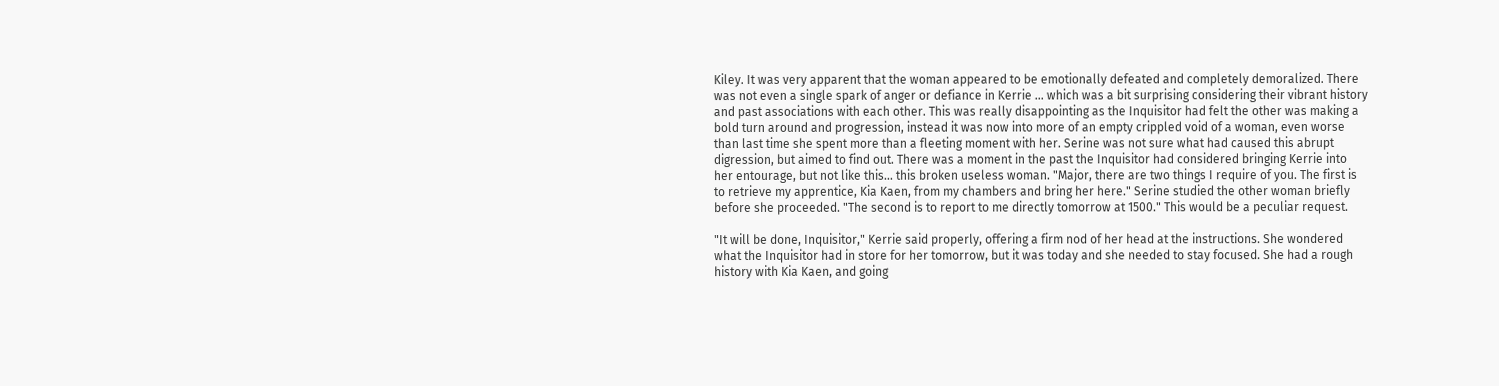Kiley. It was very apparent that the woman appeared to be emotionally defeated and completely demoralized. There was not even a single spark of anger or defiance in Kerrie ... which was a bit surprising considering their vibrant history and past associations with each other. This was really disappointing as the Inquisitor had felt the other was making a bold turn around and progression, instead it was now into more of an empty crippled void of a woman, even worse than last time she spent more than a fleeting moment with her. Serine was not sure what had caused this abrupt digression, but aimed to find out. There was a moment in the past the Inquisitor had considered bringing Kerrie into her entourage, but not like this... this broken useless woman. "Major, there are two things I require of you. The first is to retrieve my apprentice, Kia Kaen, from my chambers and bring her here." Serine studied the other woman briefly before she proceeded. "The second is to report to me directly tomorrow at 1500." This would be a peculiar request.

"It will be done, Inquisitor," Kerrie said properly, offering a firm nod of her head at the instructions. She wondered what the Inquisitor had in store for her tomorrow, but it was today and she needed to stay focused. She had a rough history with Kia Kaen, and going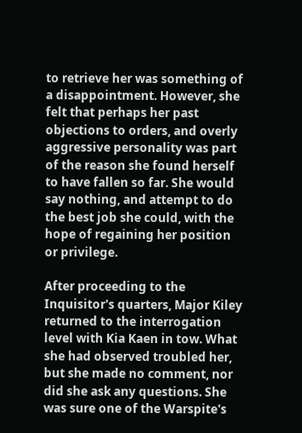to retrieve her was something of a disappointment. However, she felt that perhaps her past objections to orders, and overly aggressive personality was part of the reason she found herself to have fallen so far. She would say nothing, and attempt to do the best job she could, with the hope of regaining her position or privilege.

After proceeding to the Inquisitor's quarters, Major Kiley returned to the interrogation level with Kia Kaen in tow. What she had observed troubled her, but she made no comment, nor did she ask any questions. She was sure one of the Warspite's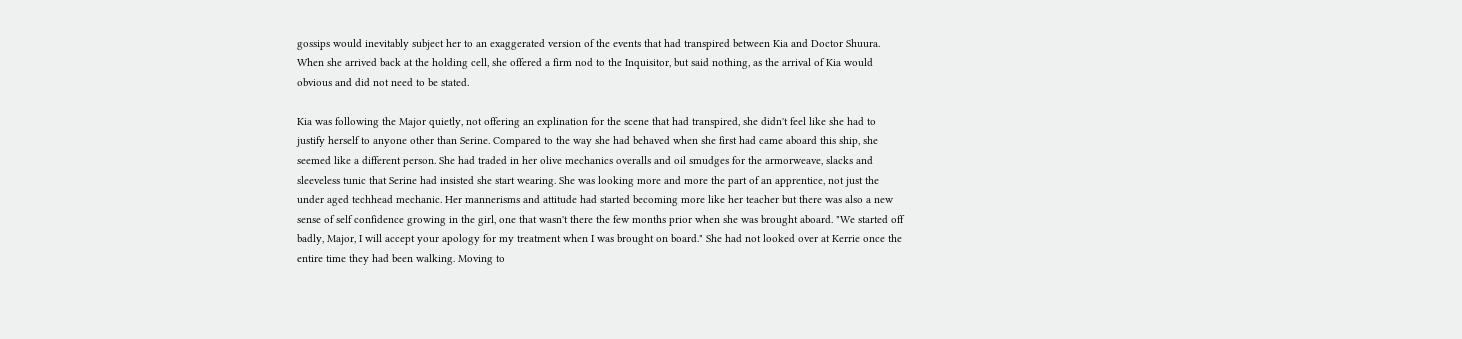gossips would inevitably subject her to an exaggerated version of the events that had transpired between Kia and Doctor Shuura. When she arrived back at the holding cell, she offered a firm nod to the Inquisitor, but said nothing, as the arrival of Kia would obvious and did not need to be stated.

Kia was following the Major quietly, not offering an explination for the scene that had transpired, she didn't feel like she had to justify herself to anyone other than Serine. Compared to the way she had behaved when she first had came aboard this ship, she seemed like a different person. She had traded in her olive mechanics overalls and oil smudges for the armorweave, slacks and sleeveless tunic that Serine had insisted she start wearing. She was looking more and more the part of an apprentice, not just the under aged techhead mechanic. Her mannerisms and attitude had started becoming more like her teacher but there was also a new sense of self confidence growing in the girl, one that wasn't there the few months prior when she was brought aboard. "We started off badly, Major, I will accept your apology for my treatment when I was brought on board." She had not looked over at Kerrie once the entire time they had been walking. Moving to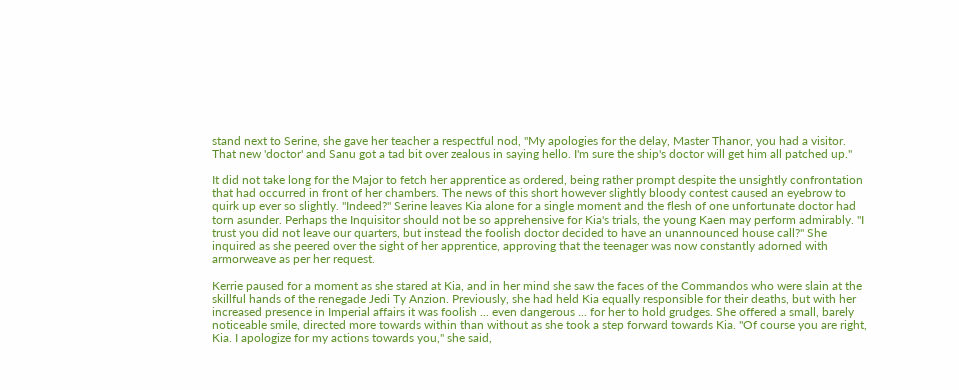stand next to Serine, she gave her teacher a respectful nod, "My apologies for the delay, Master Thanor, you had a visitor. That new 'doctor' and Sanu got a tad bit over zealous in saying hello. I'm sure the ship's doctor will get him all patched up."

It did not take long for the Major to fetch her apprentice as ordered, being rather prompt despite the unsightly confrontation that had occurred in front of her chambers. The news of this short however slightly bloody contest caused an eyebrow to quirk up ever so slightly. "Indeed?" Serine leaves Kia alone for a single moment and the flesh of one unfortunate doctor had torn asunder. Perhaps the Inquisitor should not be so apprehensive for Kia's trials, the young Kaen may perform admirably. "I trust you did not leave our quarters, but instead the foolish doctor decided to have an unannounced house call?" She inquired as she peered over the sight of her apprentice, approving that the teenager was now constantly adorned with armorweave as per her request.

Kerrie paused for a moment as she stared at Kia, and in her mind she saw the faces of the Commandos who were slain at the skillful hands of the renegade Jedi Ty Anzion. Previously, she had held Kia equally responsible for their deaths, but with her increased presence in Imperial affairs it was foolish ... even dangerous ... for her to hold grudges. She offered a small, barely noticeable smile, directed more towards within than without as she took a step forward towards Kia. "Of course you are right, Kia. I apologize for my actions towards you," she said,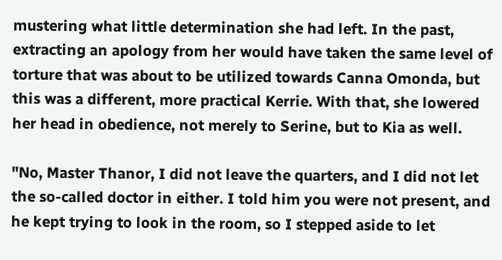mustering what little determination she had left. In the past, extracting an apology from her would have taken the same level of torture that was about to be utilized towards Canna Omonda, but this was a different, more practical Kerrie. With that, she lowered her head in obedience, not merely to Serine, but to Kia as well.

"No, Master Thanor, I did not leave the quarters, and I did not let the so-called doctor in either. I told him you were not present, and he kept trying to look in the room, so I stepped aside to let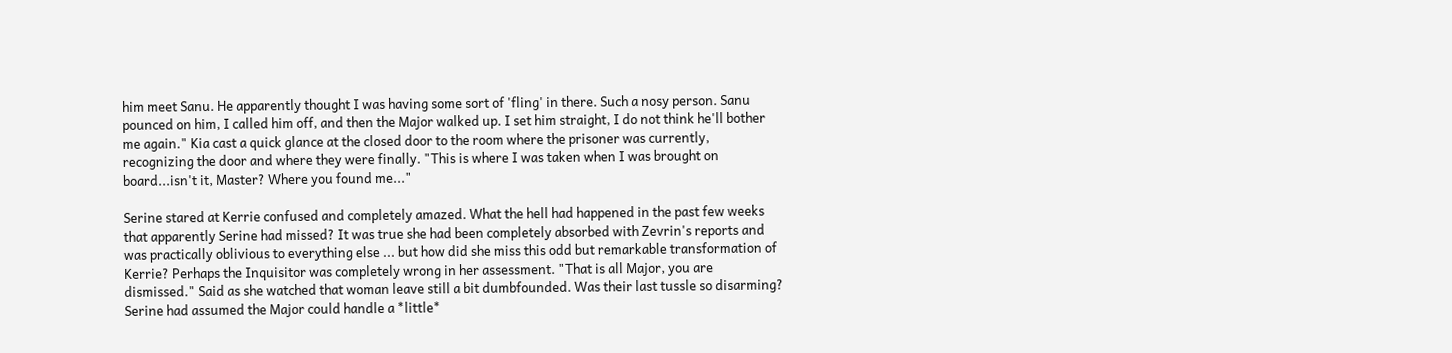him meet Sanu. He apparently thought I was having some sort of 'fling' in there. Such a nosy person. Sanu pounced on him, I called him off, and then the Major walked up. I set him straight, I do not think he'll bother me again." Kia cast a quick glance at the closed door to the room where the prisoner was currently, recognizing the door and where they were finally. "This is where I was taken when I was brought on board...isn't it, Master? Where you found me..."

Serine stared at Kerrie confused and completely amazed. What the hell had happened in the past few weeks that apparently Serine had missed? It was true she had been completely absorbed with Zevrin's reports and was practically oblivious to everything else ... but how did she miss this odd but remarkable transformation of Kerrie? Perhaps the Inquisitor was completely wrong in her assessment. "That is all Major, you are dismissed." Said as she watched that woman leave still a bit dumbfounded. Was their last tussle so disarming? Serine had assumed the Major could handle a *little*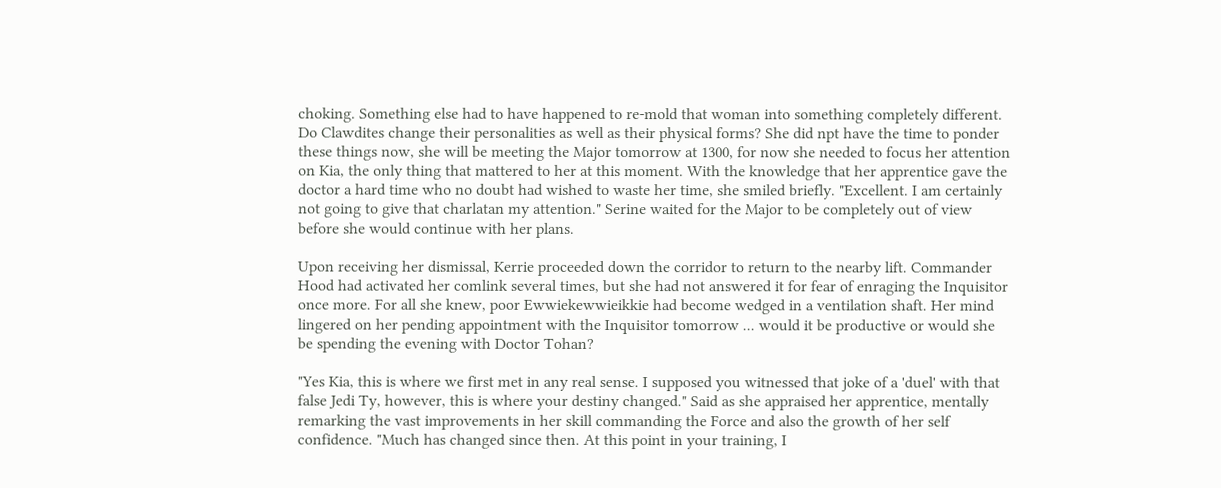choking. Something else had to have happened to re-mold that woman into something completely different. Do Clawdites change their personalities as well as their physical forms? She did npt have the time to ponder these things now, she will be meeting the Major tomorrow at 1300, for now she needed to focus her attention on Kia, the only thing that mattered to her at this moment. With the knowledge that her apprentice gave the doctor a hard time who no doubt had wished to waste her time, she smiled briefly. "Excellent. I am certainly not going to give that charlatan my attention." Serine waited for the Major to be completely out of view before she would continue with her plans.

Upon receiving her dismissal, Kerrie proceeded down the corridor to return to the nearby lift. Commander Hood had activated her comlink several times, but she had not answered it for fear of enraging the Inquisitor once more. For all she knew, poor Ewwiekewwieikkie had become wedged in a ventilation shaft. Her mind lingered on her pending appointment with the Inquisitor tomorrow ... would it be productive or would she be spending the evening with Doctor Tohan?

"Yes Kia, this is where we first met in any real sense. I supposed you witnessed that joke of a 'duel' with that false Jedi Ty, however, this is where your destiny changed." Said as she appraised her apprentice, mentally remarking the vast improvements in her skill commanding the Force and also the growth of her self confidence. "Much has changed since then. At this point in your training, I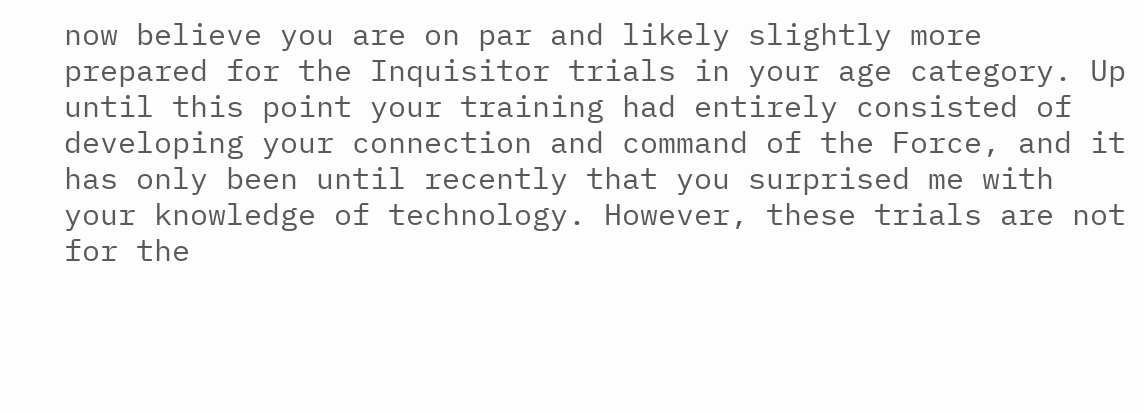now believe you are on par and likely slightly more prepared for the Inquisitor trials in your age category. Up until this point your training had entirely consisted of developing your connection and command of the Force, and it has only been until recently that you surprised me with your knowledge of technology. However, these trials are not for the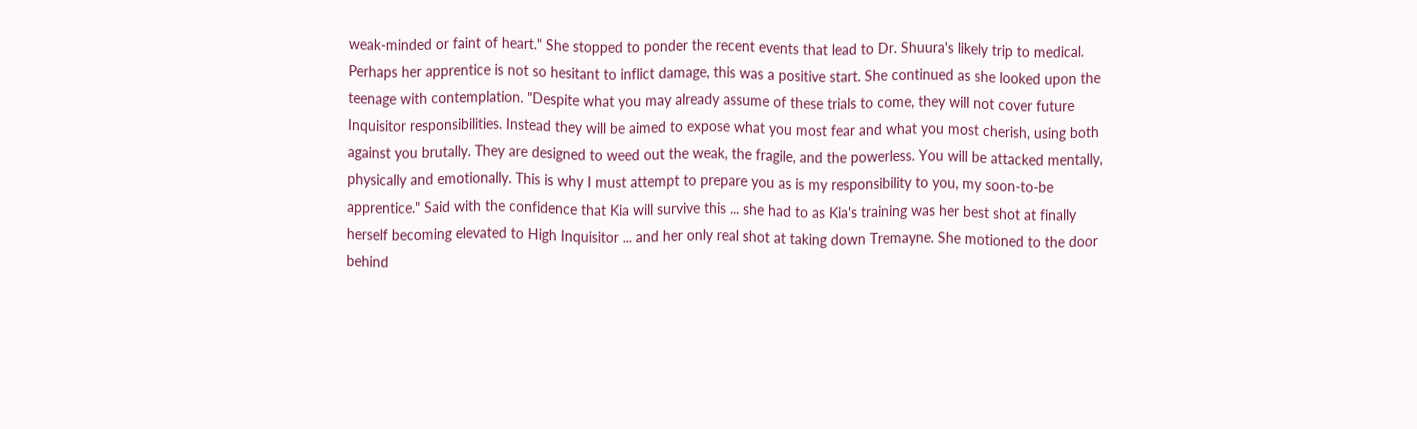weak-minded or faint of heart." She stopped to ponder the recent events that lead to Dr. Shuura's likely trip to medical. Perhaps her apprentice is not so hesitant to inflict damage, this was a positive start. She continued as she looked upon the teenage with contemplation. "Despite what you may already assume of these trials to come, they will not cover future Inquisitor responsibilities. Instead they will be aimed to expose what you most fear and what you most cherish, using both against you brutally. They are designed to weed out the weak, the fragile, and the powerless. You will be attacked mentally, physically and emotionally. This is why I must attempt to prepare you as is my responsibility to you, my soon-to-be apprentice." Said with the confidence that Kia will survive this ... she had to as Kia's training was her best shot at finally herself becoming elevated to High Inquisitor ... and her only real shot at taking down Tremayne. She motioned to the door behind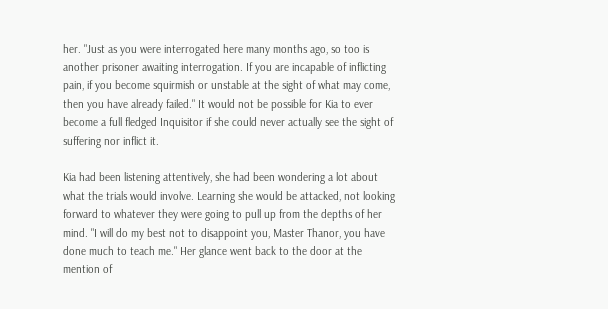her. "Just as you were interrogated here many months ago, so too is another prisoner awaiting interrogation. If you are incapable of inflicting pain, if you become squirmish or unstable at the sight of what may come, then you have already failed." It would not be possible for Kia to ever become a full fledged Inquisitor if she could never actually see the sight of suffering nor inflict it.

Kia had been listening attentively, she had been wondering a lot about what the trials would involve. Learning she would be attacked, not looking forward to whatever they were going to pull up from the depths of her mind. "I will do my best not to disappoint you, Master Thanor, you have done much to teach me." Her glance went back to the door at the mention of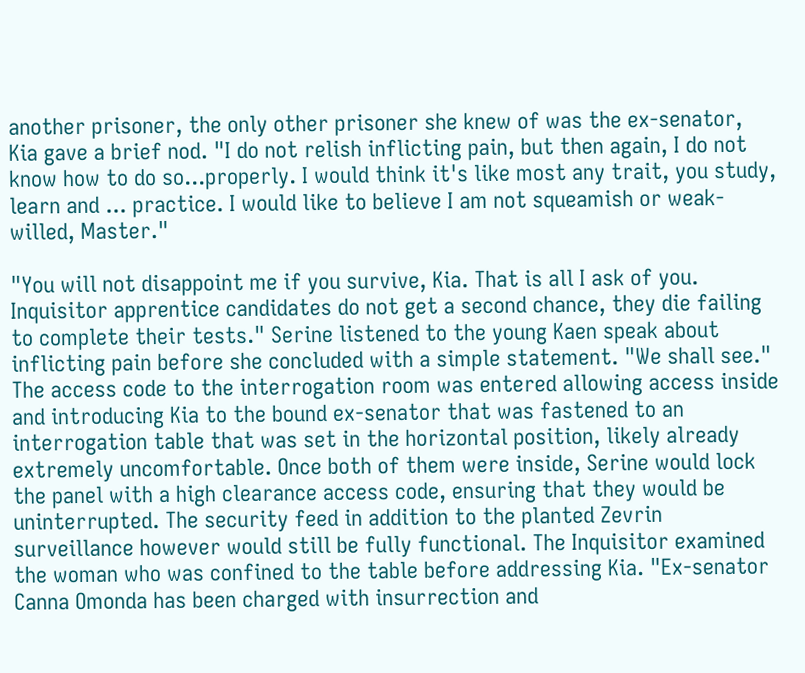another prisoner, the only other prisoner she knew of was the ex-senator, Kia gave a brief nod. "I do not relish inflicting pain, but then again, I do not know how to do so...properly. I would think it's like most any trait, you study, learn and ... practice. I would like to believe I am not squeamish or weak-willed, Master."

"You will not disappoint me if you survive, Kia. That is all I ask of you. Inquisitor apprentice candidates do not get a second chance, they die failing to complete their tests." Serine listened to the young Kaen speak about inflicting pain before she concluded with a simple statement. "We shall see." The access code to the interrogation room was entered allowing access inside and introducing Kia to the bound ex-senator that was fastened to an interrogation table that was set in the horizontal position, likely already extremely uncomfortable. Once both of them were inside, Serine would lock the panel with a high clearance access code, ensuring that they would be uninterrupted. The security feed in addition to the planted Zevrin surveillance however would still be fully functional. The Inquisitor examined the woman who was confined to the table before addressing Kia. "Ex-senator Canna Omonda has been charged with insurrection and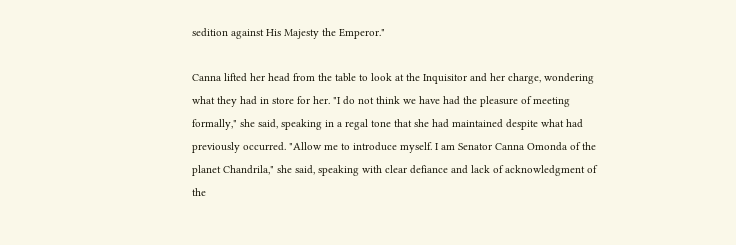sedition against His Majesty the Emperor."

Canna lifted her head from the table to look at the Inquisitor and her charge, wondering what they had in store for her. "I do not think we have had the pleasure of meeting formally," she said, speaking in a regal tone that she had maintained despite what had previously occurred. "Allow me to introduce myself. I am Senator Canna Omonda of the planet Chandrila," she said, speaking with clear defiance and lack of acknowledgment of the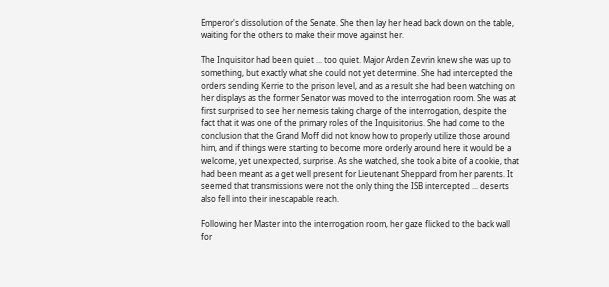Emperor's dissolution of the Senate. She then lay her head back down on the table, waiting for the others to make their move against her.

The Inquisitor had been quiet ... too quiet. Major Arden Zevrin knew she was up to something, but exactly what she could not yet determine. She had intercepted the orders sending Kerrie to the prison level, and as a result she had been watching on her displays as the former Senator was moved to the interrogation room. She was at first surprised to see her nemesis taking charge of the interrogation, despite the fact that it was one of the primary roles of the Inquisitorius. She had come to the conclusion that the Grand Moff did not know how to properly utilize those around him, and if things were starting to become more orderly around here it would be a welcome, yet unexpected, surprise. As she watched, she took a bite of a cookie, that had been meant as a get well present for Lieutenant Sheppard from her parents. It seemed that transmissions were not the only thing the ISB intercepted ... deserts also fell into their inescapable reach.

Following her Master into the interrogation room, her gaze flicked to the back wall for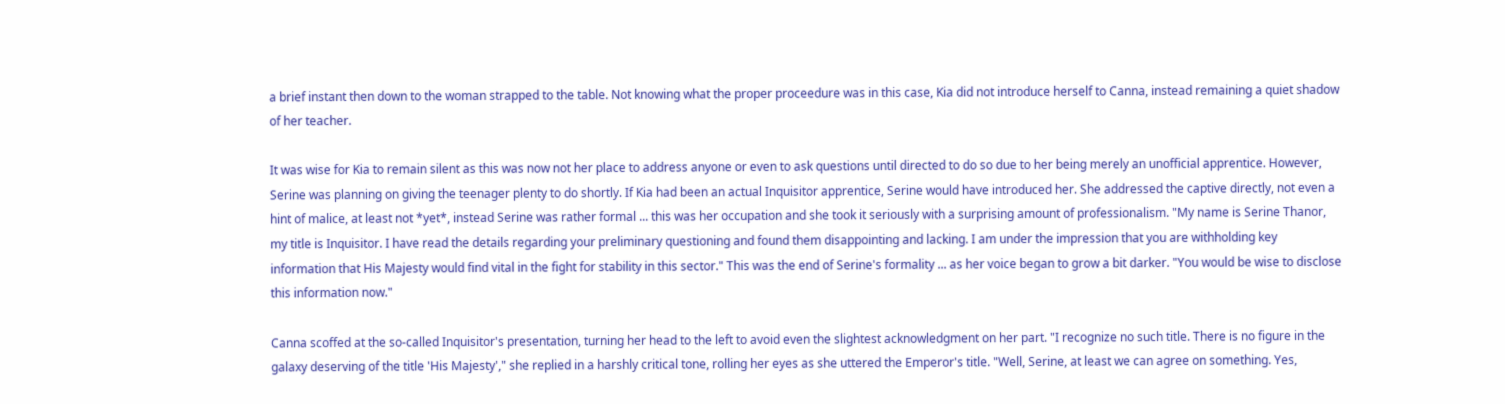a brief instant then down to the woman strapped to the table. Not knowing what the proper proceedure was in this case, Kia did not introduce herself to Canna, instead remaining a quiet shadow of her teacher.

It was wise for Kia to remain silent as this was now not her place to address anyone or even to ask questions until directed to do so due to her being merely an unofficial apprentice. However, Serine was planning on giving the teenager plenty to do shortly. If Kia had been an actual Inquisitor apprentice, Serine would have introduced her. She addressed the captive directly, not even a hint of malice, at least not *yet*, instead Serine was rather formal ... this was her occupation and she took it seriously with a surprising amount of professionalism. "My name is Serine Thanor, my title is Inquisitor. I have read the details regarding your preliminary questioning and found them disappointing and lacking. I am under the impression that you are withholding key information that His Majesty would find vital in the fight for stability in this sector." This was the end of Serine's formality ... as her voice began to grow a bit darker. "You would be wise to disclose this information now."

Canna scoffed at the so-called Inquisitor's presentation, turning her head to the left to avoid even the slightest acknowledgment on her part. "I recognize no such title. There is no figure in the galaxy deserving of the title 'His Majesty'," she replied in a harshly critical tone, rolling her eyes as she uttered the Emperor's title. "Well, Serine, at least we can agree on something. Yes,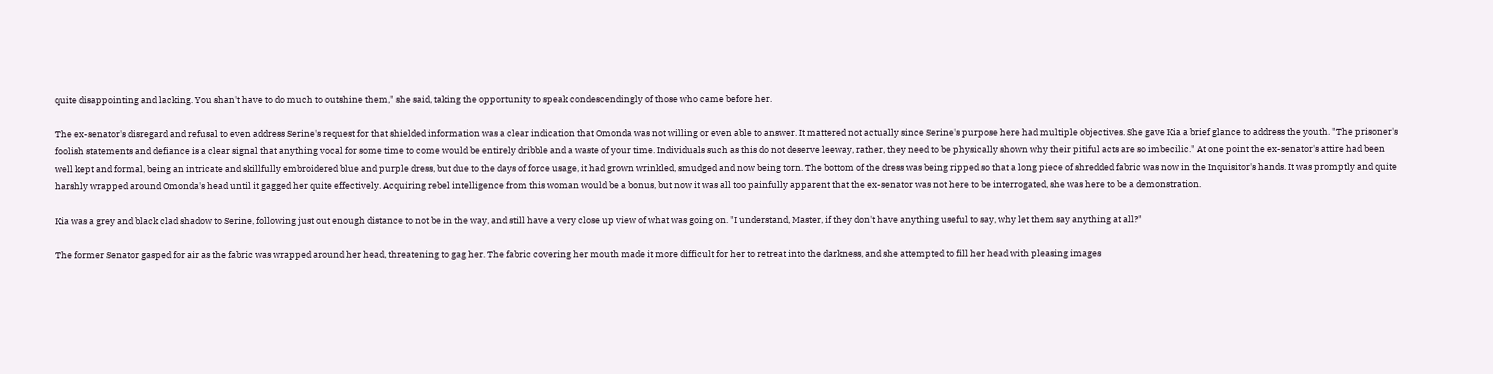quite disappointing and lacking. You shan't have to do much to outshine them," she said, taking the opportunity to speak condescendingly of those who came before her.

The ex-senator's disregard and refusal to even address Serine's request for that shielded information was a clear indication that Omonda was not willing or even able to answer. It mattered not actually since Serine's purpose here had multiple objectives. She gave Kia a brief glance to address the youth. "The prisoner's foolish statements and defiance is a clear signal that anything vocal for some time to come would be entirely dribble and a waste of your time. Individuals such as this do not deserve leeway, rather, they need to be physically shown why their pitiful acts are so imbecilic." At one point the ex-senator's attire had been well kept and formal, being an intricate and skillfully embroidered blue and purple dress, but due to the days of force usage, it had grown wrinkled, smudged and now being torn. The bottom of the dress was being ripped so that a long piece of shredded fabric was now in the Inquisitor's hands. It was promptly and quite harshly wrapped around Omonda's head until it gagged her quite effectively. Acquiring rebel intelligence from this woman would be a bonus, but now it was all too painfully apparent that the ex-senator was not here to be interrogated, she was here to be a demonstration.

Kia was a grey and black clad shadow to Serine, following just out enough distance to not be in the way, and still have a very close up view of what was going on. "I understand, Master, if they don't have anything useful to say, why let them say anything at all?"

The former Senator gasped for air as the fabric was wrapped around her head, threatening to gag her. The fabric covering her mouth made it more difficult for her to retreat into the darkness, and she attempted to fill her head with pleasing images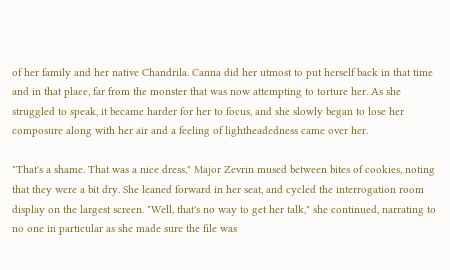of her family and her native Chandrila. Canna did her utmost to put herself back in that time and in that place, far from the monster that was now attempting to torture her. As she struggled to speak, it became harder for her to focus, and she slowly began to lose her composure along with her air and a feeling of lightheadedness came over her.

"That's a shame. That was a nice dress," Major Zevrin mused between bites of cookies, noting that they were a bit dry. She leaned forward in her seat, and cycled the interrogation room display on the largest screen. "Well, that's no way to get her talk," she continued, narrating to no one in particular as she made sure the file was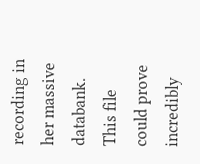recording in her massive databank. This file could prove incredibly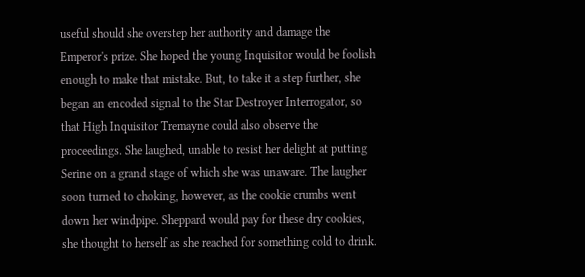useful should she overstep her authority and damage the Emperor's prize. She hoped the young Inquisitor would be foolish enough to make that mistake. But, to take it a step further, she began an encoded signal to the Star Destroyer Interrogator, so that High Inquisitor Tremayne could also observe the proceedings. She laughed, unable to resist her delight at putting Serine on a grand stage of which she was unaware. The laugher soon turned to choking, however, as the cookie crumbs went down her windpipe. Sheppard would pay for these dry cookies, she thought to herself as she reached for something cold to drink.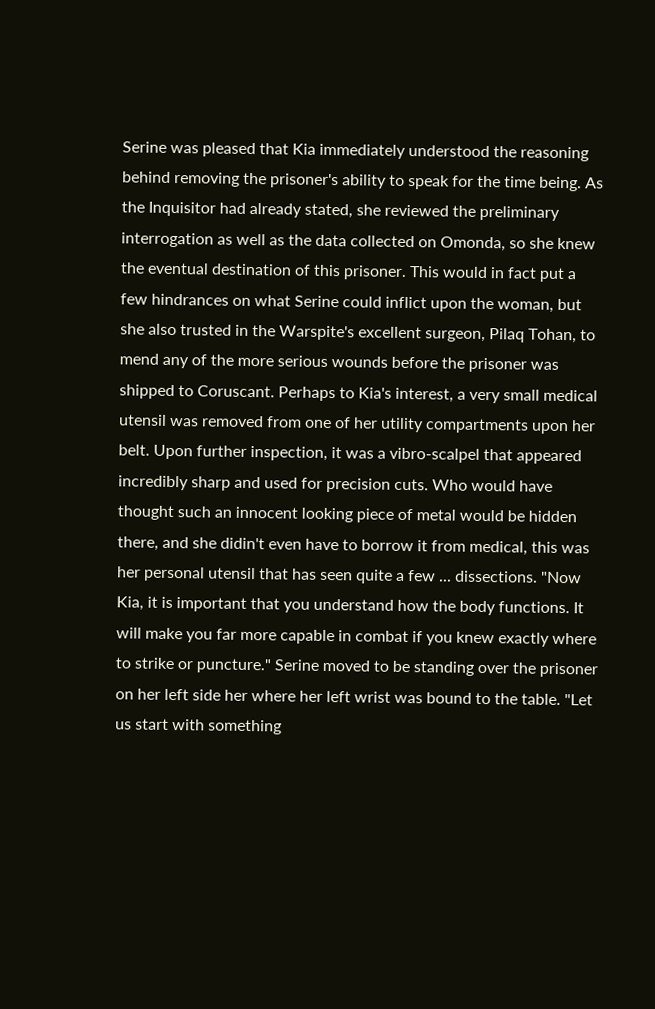Serine was pleased that Kia immediately understood the reasoning behind removing the prisoner's ability to speak for the time being. As the Inquisitor had already stated, she reviewed the preliminary interrogation as well as the data collected on Omonda, so she knew the eventual destination of this prisoner. This would in fact put a few hindrances on what Serine could inflict upon the woman, but she also trusted in the Warspite's excellent surgeon, Pilaq Tohan, to mend any of the more serious wounds before the prisoner was shipped to Coruscant. Perhaps to Kia's interest, a very small medical utensil was removed from one of her utility compartments upon her belt. Upon further inspection, it was a vibro-scalpel that appeared incredibly sharp and used for precision cuts. Who would have thought such an innocent looking piece of metal would be hidden there, and she didin't even have to borrow it from medical, this was her personal utensil that has seen quite a few ... dissections. "Now Kia, it is important that you understand how the body functions. It will make you far more capable in combat if you knew exactly where to strike or puncture." Serine moved to be standing over the prisoner on her left side her where her left wrist was bound to the table. "Let us start with something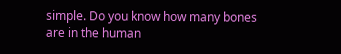simple. Do you know how many bones are in the human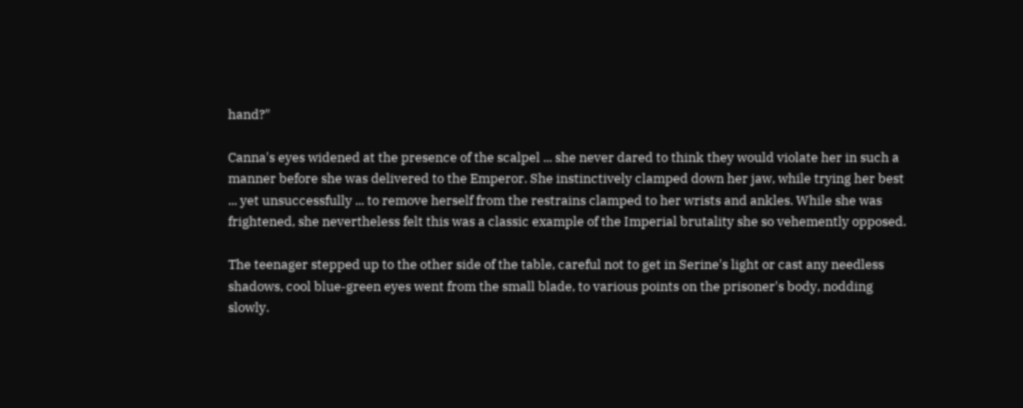hand?"

Canna's eyes widened at the presence of the scalpel ... she never dared to think they would violate her in such a manner before she was delivered to the Emperor. She instinctively clamped down her jaw, while trying her best ... yet unsuccessfully ... to remove herself from the restrains clamped to her wrists and ankles. While she was frightened, she nevertheless felt this was a classic example of the Imperial brutality she so vehemently opposed.

The teenager stepped up to the other side of the table, careful not to get in Serine's light or cast any needless shadows, cool blue-green eyes went from the small blade, to various points on the prisoner's body, nodding slowly.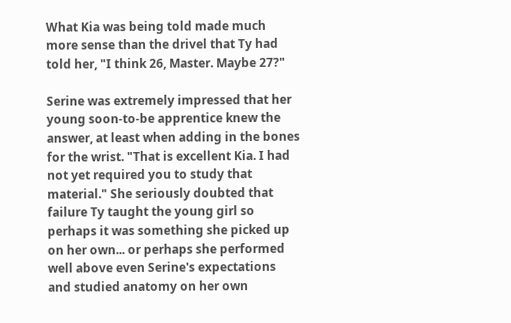What Kia was being told made much more sense than the drivel that Ty had told her, "I think 26, Master. Maybe 27?"

Serine was extremely impressed that her young soon-to-be apprentice knew the answer, at least when adding in the bones for the wrist. "That is excellent Kia. I had not yet required you to study that material." She seriously doubted that failure Ty taught the young girl so perhaps it was something she picked up on her own... or perhaps she performed well above even Serine's expectations and studied anatomy on her own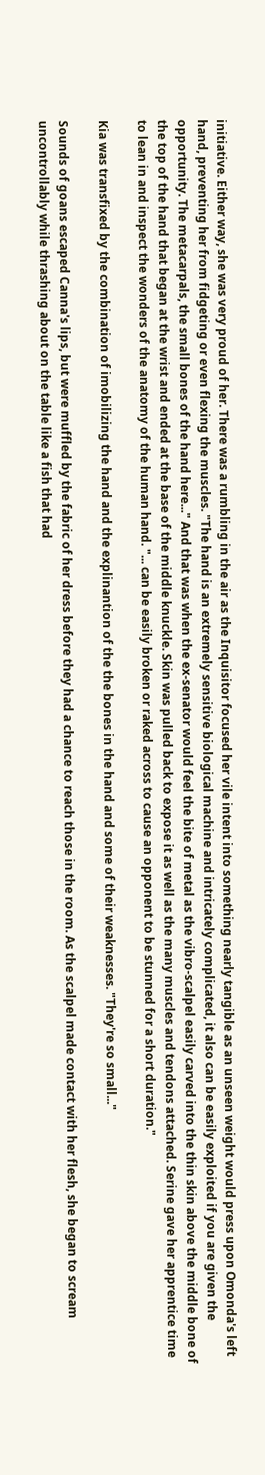initiative. Either way, she was very proud of her. There was a rumbling in the air as the Inquisitor focused her vile intent into something nearly tangible as an unseen weight would press upon Omonda's left hand, preventing her from fidgeting or even flexing the muscles. "The hand is an extremely sensitive biological machine and intricately complicated, it also can be easily exploited if you are given the opportunity. The metacarpals, the small bones of the hand here..." And that was when the ex-senator would feel the bite of metal as the vibro-scalpel easily carved into the thin skin above the middle bone of the top of the hand that began at the wrist and ended at the base of the middle knuckle. Skin was pulled back to expose it as well as the many muscles and tendons attached. Serine gave her apprentice time to lean in and inspect the wonders of the anatomy of the human hand. "... can be easily broken or raked across to cause an opponent to be stunned for a short duration."

Kia was transfixed by the combination of imobilizing the hand and the explinantion of the the bones in the hand and some of their weaknesses. "They're so small..."

Sounds of goans escaped Canna's lips, but were muffled by the fabric of her dress before they had a chance to reach those in the room. As the scalpel made contact with her flesh, she began to scream uncontrollably while thrashing about on the table like a fish that had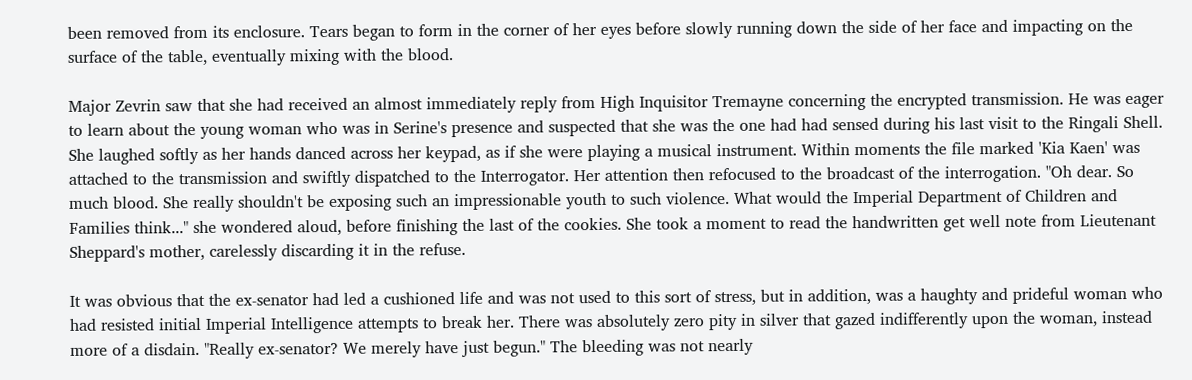been removed from its enclosure. Tears began to form in the corner of her eyes before slowly running down the side of her face and impacting on the surface of the table, eventually mixing with the blood.

Major Zevrin saw that she had received an almost immediately reply from High Inquisitor Tremayne concerning the encrypted transmission. He was eager to learn about the young woman who was in Serine's presence and suspected that she was the one had had sensed during his last visit to the Ringali Shell. She laughed softly as her hands danced across her keypad, as if she were playing a musical instrument. Within moments the file marked 'Kia Kaen' was attached to the transmission and swiftly dispatched to the Interrogator. Her attention then refocused to the broadcast of the interrogation. "Oh dear. So much blood. She really shouldn't be exposing such an impressionable youth to such violence. What would the Imperial Department of Children and Families think..." she wondered aloud, before finishing the last of the cookies. She took a moment to read the handwritten get well note from Lieutenant Sheppard's mother, carelessly discarding it in the refuse.

It was obvious that the ex-senator had led a cushioned life and was not used to this sort of stress, but in addition, was a haughty and prideful woman who had resisted initial Imperial Intelligence attempts to break her. There was absolutely zero pity in silver that gazed indifferently upon the woman, instead more of a disdain. "Really ex-senator? We merely have just begun." The bleeding was not nearly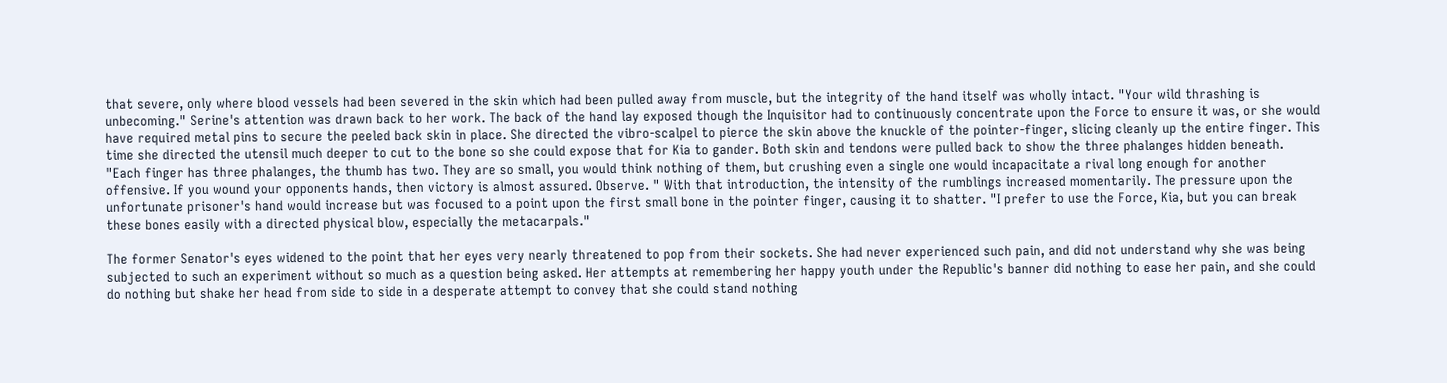that severe, only where blood vessels had been severed in the skin which had been pulled away from muscle, but the integrity of the hand itself was wholly intact. "Your wild thrashing is unbecoming." Serine's attention was drawn back to her work. The back of the hand lay exposed though the Inquisitor had to continuously concentrate upon the Force to ensure it was, or she would have required metal pins to secure the peeled back skin in place. She directed the vibro-scalpel to pierce the skin above the knuckle of the pointer-finger, slicing cleanly up the entire finger. This time she directed the utensil much deeper to cut to the bone so she could expose that for Kia to gander. Both skin and tendons were pulled back to show the three phalanges hidden beneath. "Each finger has three phalanges, the thumb has two. They are so small, you would think nothing of them, but crushing even a single one would incapacitate a rival long enough for another offensive. If you wound your opponents hands, then victory is almost assured. Observe. " With that introduction, the intensity of the rumblings increased momentarily. The pressure upon the unfortunate prisoner's hand would increase but was focused to a point upon the first small bone in the pointer finger, causing it to shatter. "I prefer to use the Force, Kia, but you can break these bones easily with a directed physical blow, especially the metacarpals."

The former Senator's eyes widened to the point that her eyes very nearly threatened to pop from their sockets. She had never experienced such pain, and did not understand why she was being subjected to such an experiment without so much as a question being asked. Her attempts at remembering her happy youth under the Republic's banner did nothing to ease her pain, and she could do nothing but shake her head from side to side in a desperate attempt to convey that she could stand nothing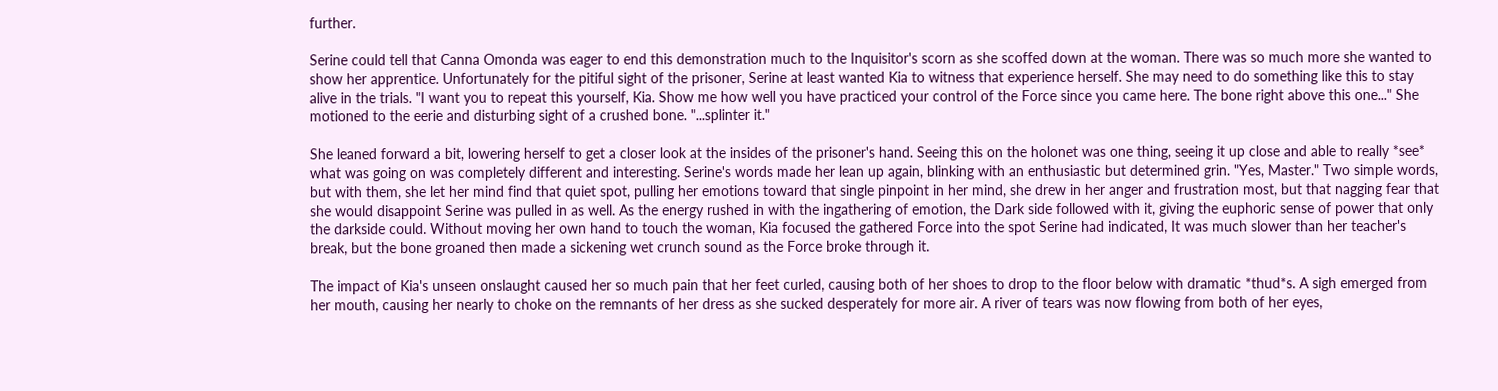further.

Serine could tell that Canna Omonda was eager to end this demonstration much to the Inquisitor's scorn as she scoffed down at the woman. There was so much more she wanted to show her apprentice. Unfortunately for the pitiful sight of the prisoner, Serine at least wanted Kia to witness that experience herself. She may need to do something like this to stay alive in the trials. "I want you to repeat this yourself, Kia. Show me how well you have practiced your control of the Force since you came here. The bone right above this one..." She motioned to the eerie and disturbing sight of a crushed bone. "...splinter it."

She leaned forward a bit, lowering herself to get a closer look at the insides of the prisoner's hand. Seeing this on the holonet was one thing, seeing it up close and able to really *see* what was going on was completely different and interesting. Serine's words made her lean up again, blinking with an enthusiastic but determined grin. "Yes, Master." Two simple words, but with them, she let her mind find that quiet spot, pulling her emotions toward that single pinpoint in her mind, she drew in her anger and frustration most, but that nagging fear that she would disappoint Serine was pulled in as well. As the energy rushed in with the ingathering of emotion, the Dark side followed with it, giving the euphoric sense of power that only the darkside could. Without moving her own hand to touch the woman, Kia focused the gathered Force into the spot Serine had indicated, It was much slower than her teacher's break, but the bone groaned then made a sickening wet crunch sound as the Force broke through it.

The impact of Kia's unseen onslaught caused her so much pain that her feet curled, causing both of her shoes to drop to the floor below with dramatic *thud*s. A sigh emerged from her mouth, causing her nearly to choke on the remnants of her dress as she sucked desperately for more air. A river of tears was now flowing from both of her eyes,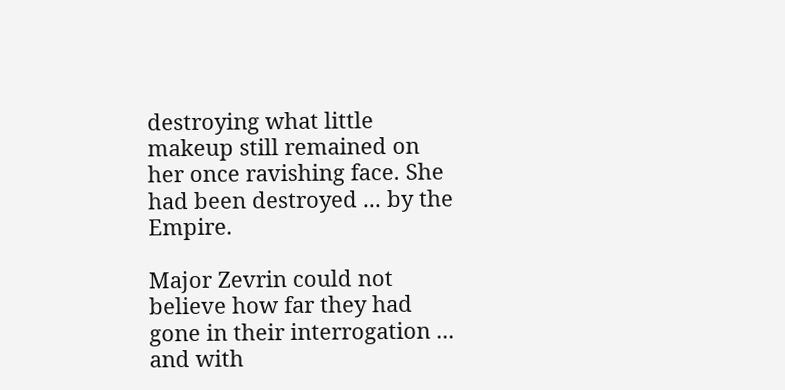destroying what little makeup still remained on her once ravishing face. She had been destroyed ... by the Empire.

Major Zevrin could not believe how far they had gone in their interrogation ... and with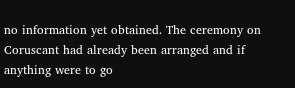no information yet obtained. The ceremony on Coruscant had already been arranged and if anything were to go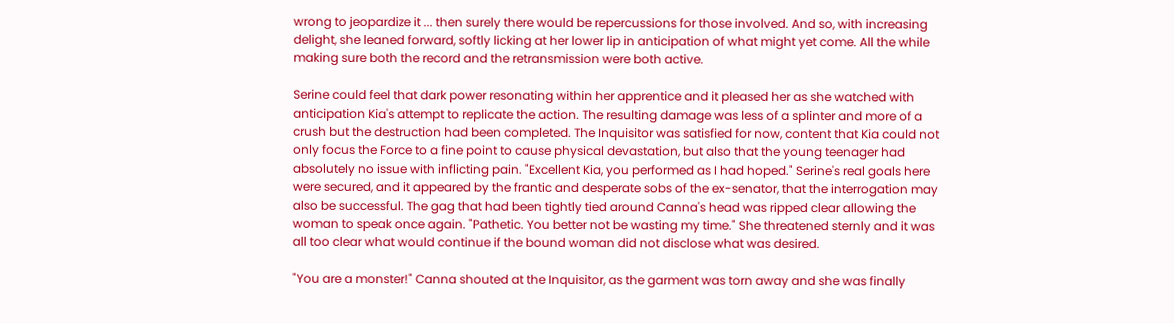wrong to jeopardize it ... then surely there would be repercussions for those involved. And so, with increasing delight, she leaned forward, softly licking at her lower lip in anticipation of what might yet come. All the while making sure both the record and the retransmission were both active.

Serine could feel that dark power resonating within her apprentice and it pleased her as she watched with anticipation Kia's attempt to replicate the action. The resulting damage was less of a splinter and more of a crush but the destruction had been completed. The Inquisitor was satisfied for now, content that Kia could not only focus the Force to a fine point to cause physical devastation, but also that the young teenager had absolutely no issue with inflicting pain. "Excellent Kia, you performed as I had hoped." Serine's real goals here were secured, and it appeared by the frantic and desperate sobs of the ex-senator, that the interrogation may also be successful. The gag that had been tightly tied around Canna's head was ripped clear allowing the woman to speak once again. "Pathetic. You better not be wasting my time." She threatened sternly and it was all too clear what would continue if the bound woman did not disclose what was desired.

"You are a monster!" Canna shouted at the Inquisitor, as the garment was torn away and she was finally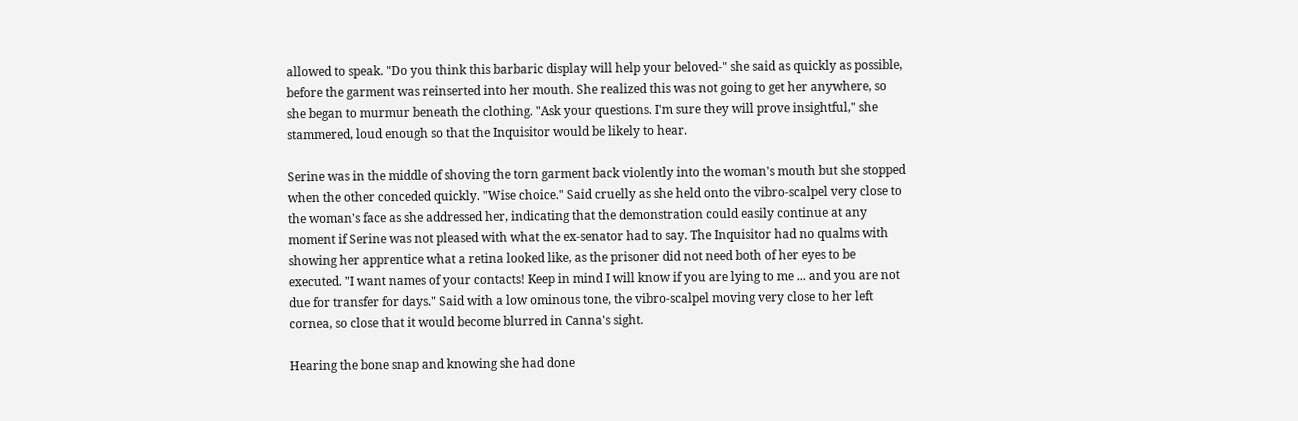allowed to speak. "Do you think this barbaric display will help your beloved-" she said as quickly as possible, before the garment was reinserted into her mouth. She realized this was not going to get her anywhere, so she began to murmur beneath the clothing. "Ask your questions. I'm sure they will prove insightful," she stammered, loud enough so that the Inquisitor would be likely to hear.

Serine was in the middle of shoving the torn garment back violently into the woman's mouth but she stopped when the other conceded quickly. "Wise choice." Said cruelly as she held onto the vibro-scalpel very close to the woman's face as she addressed her, indicating that the demonstration could easily continue at any moment if Serine was not pleased with what the ex-senator had to say. The Inquisitor had no qualms with showing her apprentice what a retina looked like, as the prisoner did not need both of her eyes to be executed. "I want names of your contacts! Keep in mind I will know if you are lying to me ... and you are not due for transfer for days." Said with a low ominous tone, the vibro-scalpel moving very close to her left cornea, so close that it would become blurred in Canna's sight.

Hearing the bone snap and knowing she had done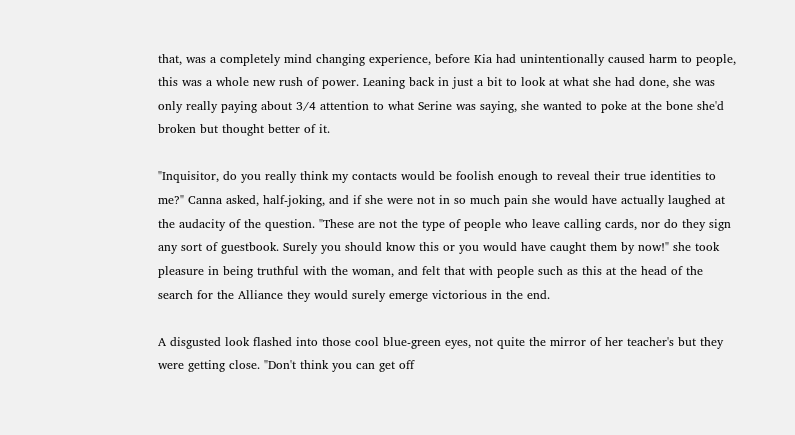that, was a completely mind changing experience, before Kia had unintentionally caused harm to people, this was a whole new rush of power. Leaning back in just a bit to look at what she had done, she was only really paying about 3/4 attention to what Serine was saying, she wanted to poke at the bone she'd broken but thought better of it.

"Inquisitor, do you really think my contacts would be foolish enough to reveal their true identities to me?" Canna asked, half-joking, and if she were not in so much pain she would have actually laughed at the audacity of the question. "These are not the type of people who leave calling cards, nor do they sign any sort of guestbook. Surely you should know this or you would have caught them by now!" she took pleasure in being truthful with the woman, and felt that with people such as this at the head of the search for the Alliance they would surely emerge victorious in the end.

A disgusted look flashed into those cool blue-green eyes, not quite the mirror of her teacher's but they were getting close. "Don't think you can get off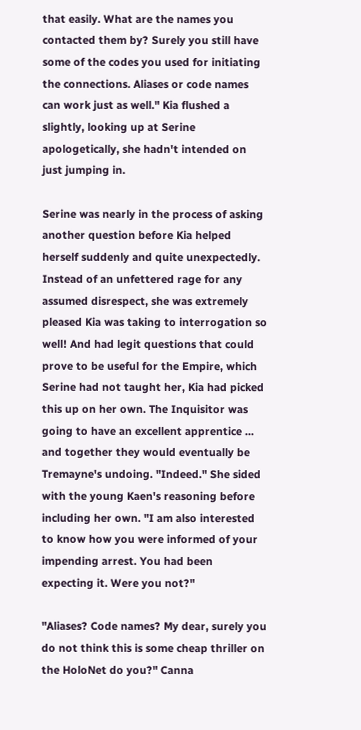that easily. What are the names you contacted them by? Surely you still have some of the codes you used for initiating the connections. Aliases or code names can work just as well." Kia flushed a slightly, looking up at Serine apologetically, she hadn't intended on just jumping in.

Serine was nearly in the process of asking another question before Kia helped herself suddenly and quite unexpectedly. Instead of an unfettered rage for any assumed disrespect, she was extremely pleased Kia was taking to interrogation so well! And had legit questions that could prove to be useful for the Empire, which Serine had not taught her, Kia had picked this up on her own. The Inquisitor was going to have an excellent apprentice ... and together they would eventually be Tremayne's undoing. "Indeed." She sided with the young Kaen's reasoning before including her own. "I am also interested to know how you were informed of your impending arrest. You had been expecting it. Were you not?"

"Aliases? Code names? My dear, surely you do not think this is some cheap thriller on the HoloNet do you?" Canna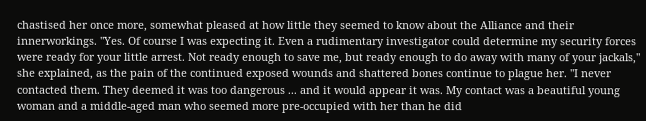chastised her once more, somewhat pleased at how little they seemed to know about the Alliance and their innerworkings. "Yes. Of course I was expecting it. Even a rudimentary investigator could determine my security forces were ready for your little arrest. Not ready enough to save me, but ready enough to do away with many of your jackals," she explained, as the pain of the continued exposed wounds and shattered bones continue to plague her. "I never contacted them. They deemed it was too dangerous ... and it would appear it was. My contact was a beautiful young woman and a middle-aged man who seemed more pre-occupied with her than he did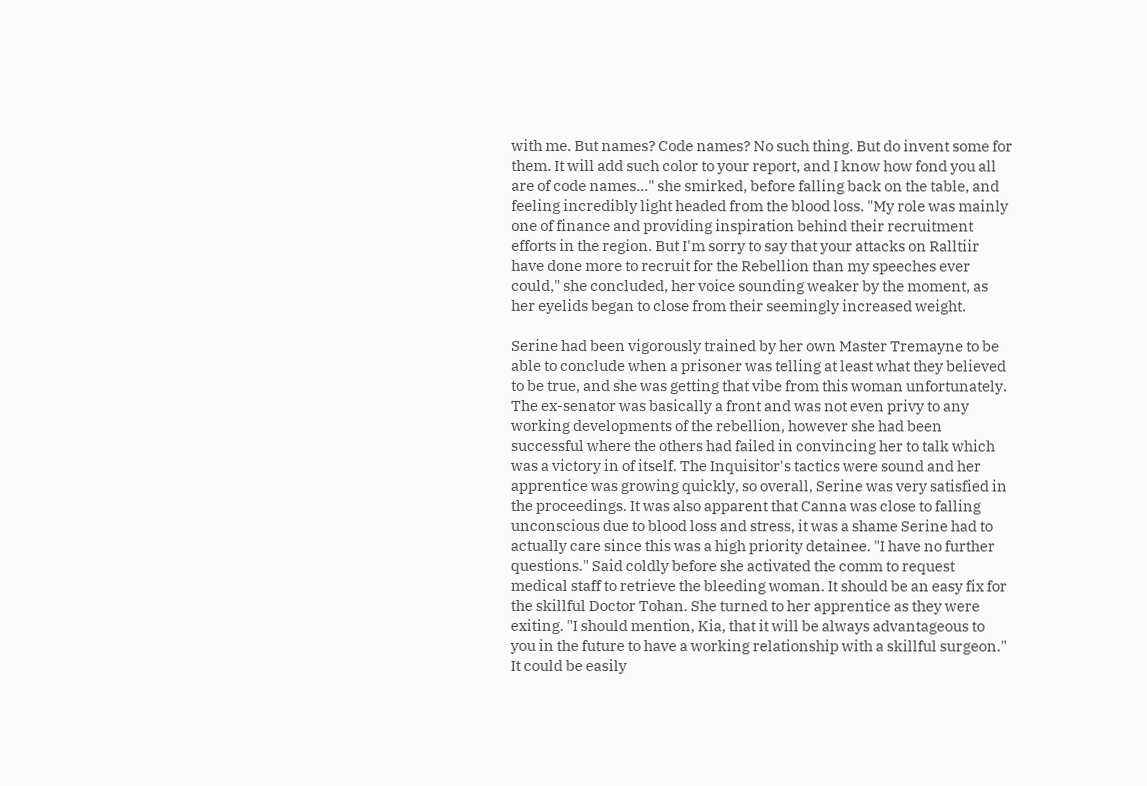with me. But names? Code names? No such thing. But do invent some for them. It will add such color to your report, and I know how fond you all are of code names..." she smirked, before falling back on the table, and feeling incredibly light headed from the blood loss. "My role was mainly one of finance and providing inspiration behind their recruitment efforts in the region. But I'm sorry to say that your attacks on Ralltiir have done more to recruit for the Rebellion than my speeches ever could," she concluded, her voice sounding weaker by the moment, as her eyelids began to close from their seemingly increased weight.

Serine had been vigorously trained by her own Master Tremayne to be able to conclude when a prisoner was telling at least what they believed to be true, and she was getting that vibe from this woman unfortunately. The ex-senator was basically a front and was not even privy to any working developments of the rebellion, however she had been successful where the others had failed in convincing her to talk which was a victory in of itself. The Inquisitor's tactics were sound and her apprentice was growing quickly, so overall, Serine was very satisfied in the proceedings. It was also apparent that Canna was close to falling unconscious due to blood loss and stress, it was a shame Serine had to actually care since this was a high priority detainee. "I have no further questions." Said coldly before she activated the comm to request medical staff to retrieve the bleeding woman. It should be an easy fix for the skillful Doctor Tohan. She turned to her apprentice as they were exiting. "I should mention, Kia, that it will be always advantageous to you in the future to have a working relationship with a skillful surgeon." It could be easily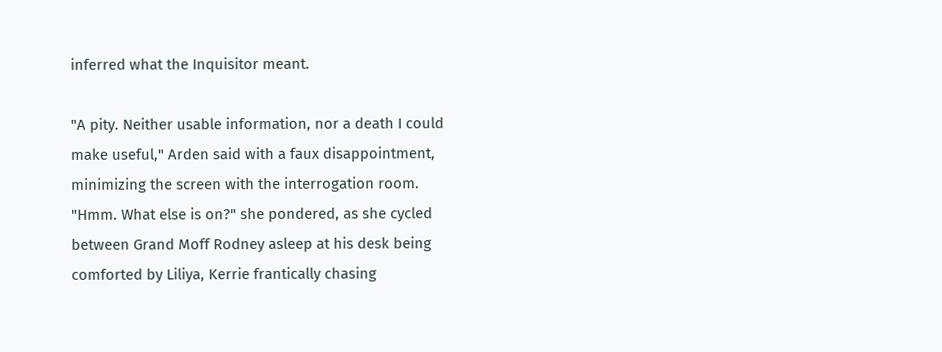inferred what the Inquisitor meant.

"A pity. Neither usable information, nor a death I could make useful," Arden said with a faux disappointment, minimizing the screen with the interrogation room. "Hmm. What else is on?" she pondered, as she cycled between Grand Moff Rodney asleep at his desk being comforted by Liliya, Kerrie frantically chasing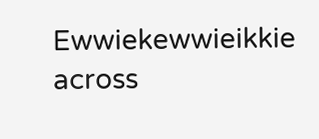Ewwiekewwieikkie across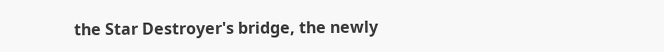the Star Destroyer's bridge, the newly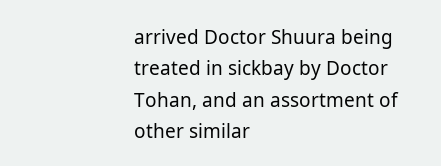arrived Doctor Shuura being treated in sickbay by Doctor Tohan, and an assortment of other similar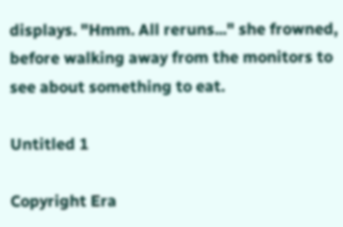displays. "Hmm. All reruns..." she frowned, before walking away from the monitors to see about something to eat.

Untitled 1

Copyright Era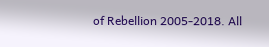of Rebellion 2005-2018. All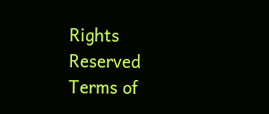Rights Reserved
Terms of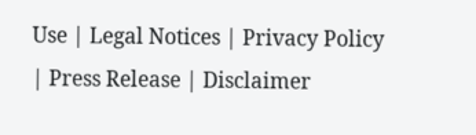Use | Legal Notices | Privacy Policy | Press Release | Disclaimer